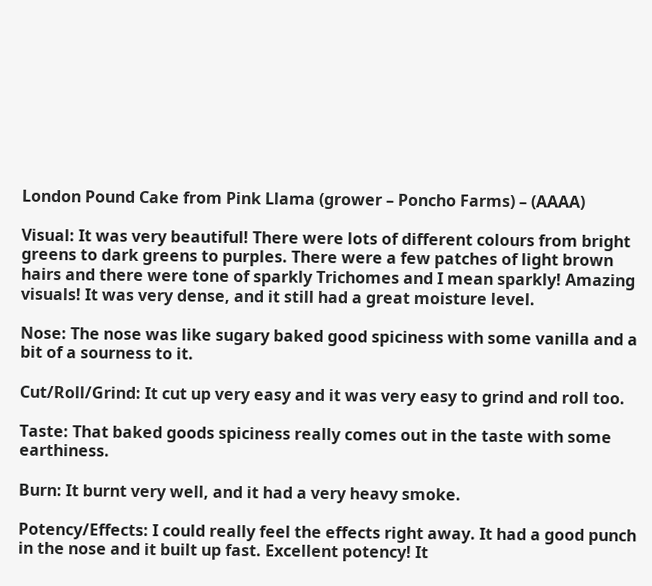London Pound Cake from Pink Llama (grower – Poncho Farms) – (AAAA)

Visual: It was very beautiful! There were lots of different colours from bright greens to dark greens to purples. There were a few patches of light brown hairs and there were tone of sparkly Trichomes and I mean sparkly! Amazing visuals! It was very dense, and it still had a great moisture level.

Nose: The nose was like sugary baked good spiciness with some vanilla and a bit of a sourness to it.

Cut/Roll/Grind: It cut up very easy and it was very easy to grind and roll too.

Taste: That baked goods spiciness really comes out in the taste with some earthiness.

Burn: It burnt very well, and it had a very heavy smoke.

Potency/Effects: I could really feel the effects right away. It had a good punch in the nose and it built up fast. Excellent potency! It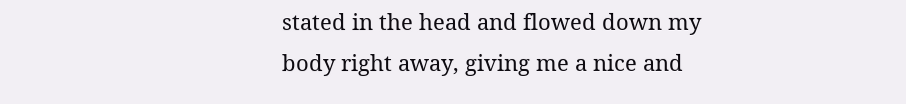stated in the head and flowed down my body right away, giving me a nice and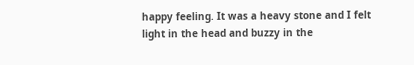happy feeling. It was a heavy stone and I felt light in the head and buzzy in the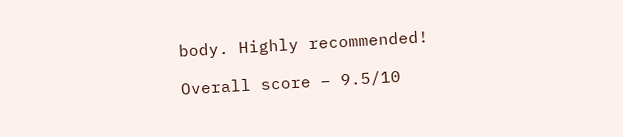body. Highly recommended!

Overall score – 9.5/10